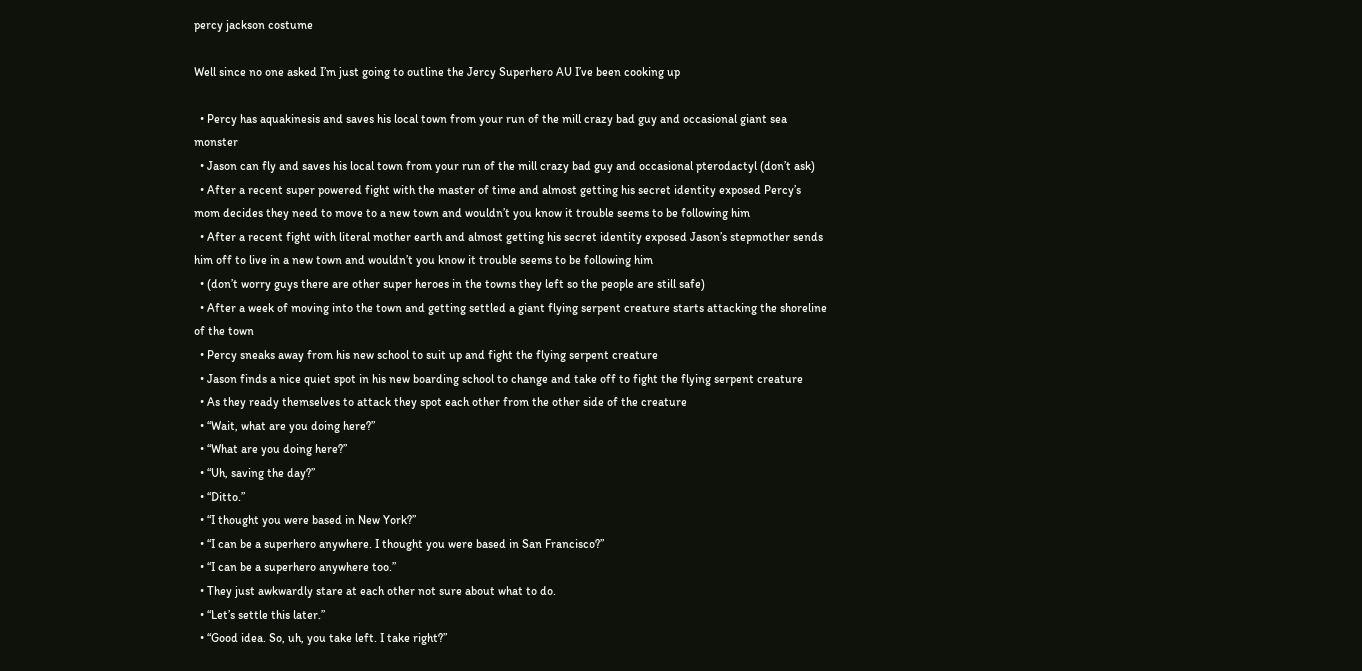percy jackson costume

Well since no one asked I’m just going to outline the Jercy Superhero AU I’ve been cooking up

  • Percy has aquakinesis and saves his local town from your run of the mill crazy bad guy and occasional giant sea monster
  • Jason can fly and saves his local town from your run of the mill crazy bad guy and occasional pterodactyl (don’t ask)
  • After a recent super powered fight with the master of time and almost getting his secret identity exposed Percy’s mom decides they need to move to a new town and wouldn’t you know it trouble seems to be following him
  • After a recent fight with literal mother earth and almost getting his secret identity exposed Jason’s stepmother sends him off to live in a new town and wouldn’t you know it trouble seems to be following him
  • (don’t worry guys there are other super heroes in the towns they left so the people are still safe)
  • After a week of moving into the town and getting settled a giant flying serpent creature starts attacking the shoreline of the town
  • Percy sneaks away from his new school to suit up and fight the flying serpent creature
  • Jason finds a nice quiet spot in his new boarding school to change and take off to fight the flying serpent creature
  • As they ready themselves to attack they spot each other from the other side of the creature
  • “Wait, what are you doing here?”
  • “What are you doing here?”
  • “Uh, saving the day?”
  • “Ditto.”
  • “I thought you were based in New York?”
  • “I can be a superhero anywhere. I thought you were based in San Francisco?”
  • “I can be a superhero anywhere too.”
  • They just awkwardly stare at each other not sure about what to do.
  • “Let’s settle this later.”
  • “Good idea. So, uh, you take left. I take right?”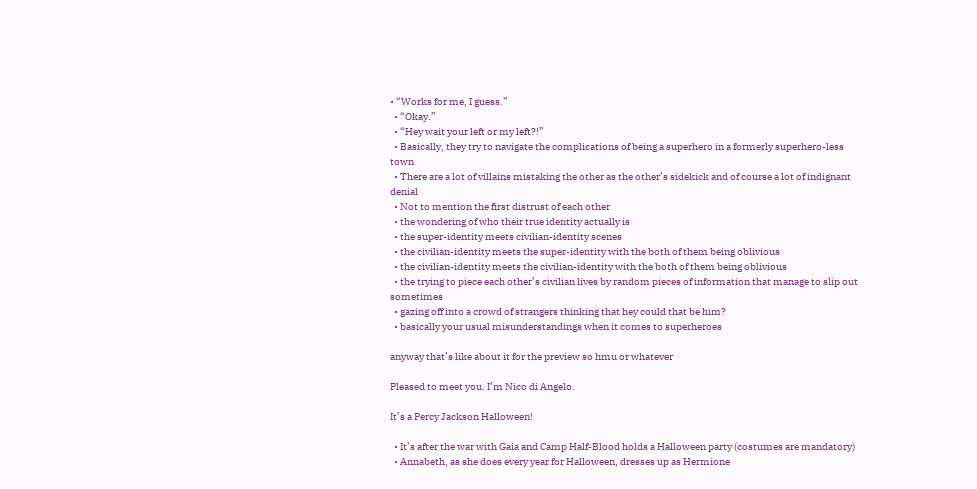• “Works for me, I guess.”
  • “Okay.”
  • “Hey wait your left or my left?!”
  • Basically, they try to navigate the complications of being a superhero in a formerly superhero-less town
  • There are a lot of villains mistaking the other as the other’s sidekick and of course a lot of indignant denial
  • Not to mention the first distrust of each other
  • the wondering of who their true identity actually is
  • the super-identity meets civilian-identity scenes
  • the civilian-identity meets the super-identity with the both of them being oblivious
  • the civilian-identity meets the civilian-identity with the both of them being oblivious
  • the trying to piece each other’s civilian lives by random pieces of information that manage to slip out sometimes
  • gazing off into a crowd of strangers thinking that hey could that be him?
  • basically your usual misunderstandings when it comes to superheroes

anyway that’s like about it for the preview so hmu or whatever

Pleased to meet you. I’m Nico di Angelo.

It’s a Percy Jackson Halloween!

  • It’s after the war with Gaia and Camp Half-Blood holds a Halloween party (costumes are mandatory)
  • Annabeth, as she does every year for Halloween, dresses up as Hermione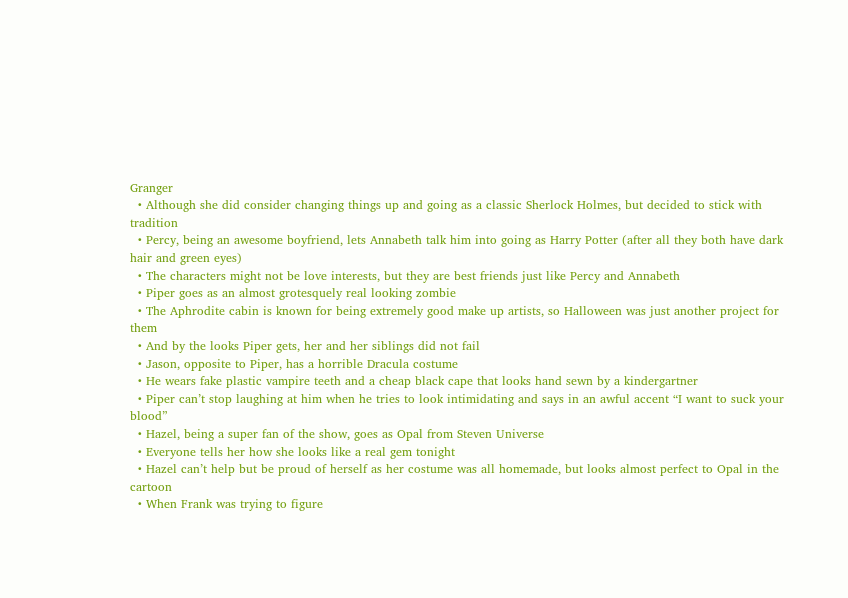Granger
  • Although she did consider changing things up and going as a classic Sherlock Holmes, but decided to stick with tradition
  • Percy, being an awesome boyfriend, lets Annabeth talk him into going as Harry Potter (after all they both have dark hair and green eyes)
  • The characters might not be love interests, but they are best friends just like Percy and Annabeth
  • Piper goes as an almost grotesquely real looking zombie
  • The Aphrodite cabin is known for being extremely good make up artists, so Halloween was just another project for them
  • And by the looks Piper gets, her and her siblings did not fail
  • Jason, opposite to Piper, has a horrible Dracula costume
  • He wears fake plastic vampire teeth and a cheap black cape that looks hand sewn by a kindergartner
  • Piper can’t stop laughing at him when he tries to look intimidating and says in an awful accent “I want to suck your blood”
  • Hazel, being a super fan of the show, goes as Opal from Steven Universe
  • Everyone tells her how she looks like a real gem tonight
  • Hazel can’t help but be proud of herself as her costume was all homemade, but looks almost perfect to Opal in the cartoon
  • When Frank was trying to figure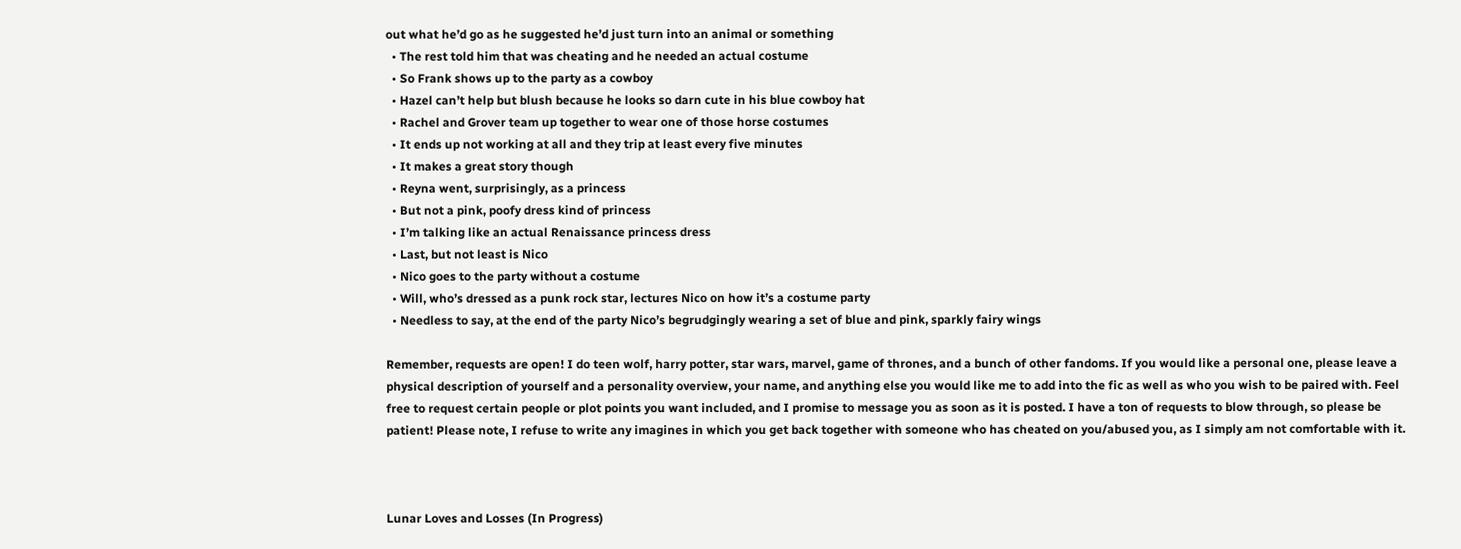out what he’d go as he suggested he’d just turn into an animal or something
  • The rest told him that was cheating and he needed an actual costume
  • So Frank shows up to the party as a cowboy
  • Hazel can’t help but blush because he looks so darn cute in his blue cowboy hat
  • Rachel and Grover team up together to wear one of those horse costumes
  • It ends up not working at all and they trip at least every five minutes
  • It makes a great story though
  • Reyna went, surprisingly, as a princess
  • But not a pink, poofy dress kind of princess
  • I’m talking like an actual Renaissance princess dress
  • Last, but not least is Nico
  • Nico goes to the party without a costume
  • Will, who’s dressed as a punk rock star, lectures Nico on how it’s a costume party
  • Needless to say, at the end of the party Nico’s begrudgingly wearing a set of blue and pink, sparkly fairy wings

Remember, requests are open! I do teen wolf, harry potter, star wars, marvel, game of thrones, and a bunch of other fandoms. If you would like a personal one, please leave a physical description of yourself and a personality overview, your name, and anything else you would like me to add into the fic as well as who you wish to be paired with. Feel free to request certain people or plot points you want included, and I promise to message you as soon as it is posted. I have a ton of requests to blow through, so please be patient! Please note, I refuse to write any imagines in which you get back together with someone who has cheated on you/abused you, as I simply am not comfortable with it.



Lunar Loves and Losses (In Progress)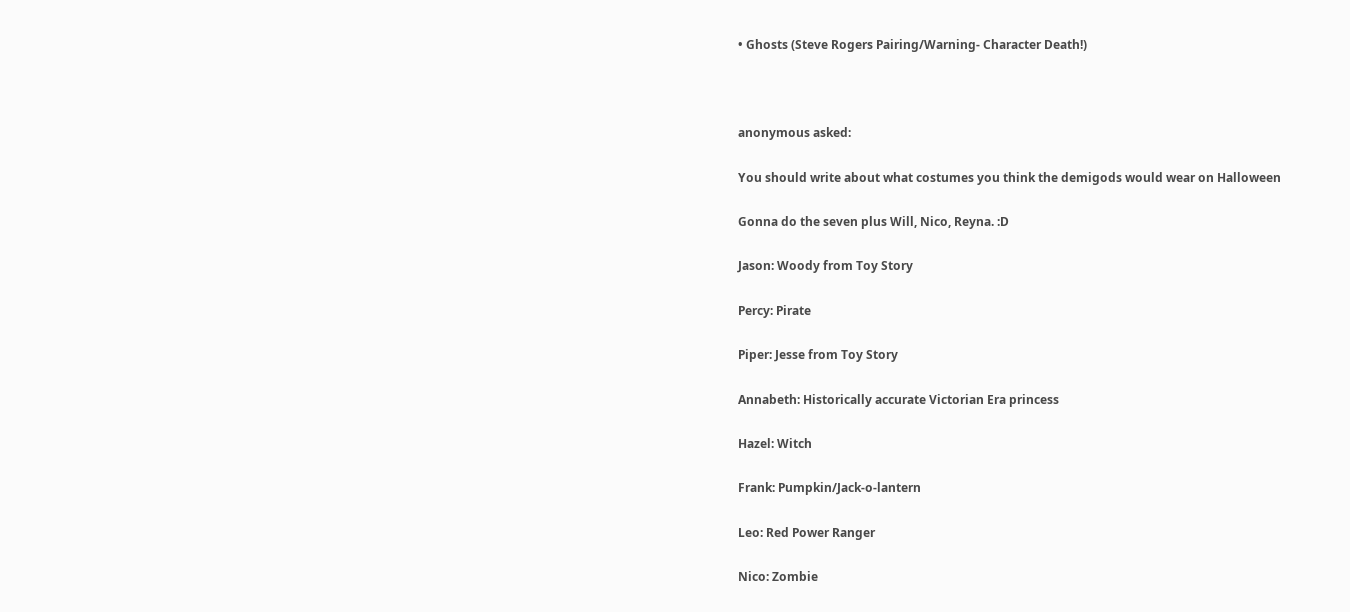• Ghosts (Steve Rogers Pairing/Warning- Character Death!)



anonymous asked:

You should write about what costumes you think the demigods would wear on Halloween

Gonna do the seven plus Will, Nico, Reyna. :D

Jason: Woody from Toy Story

Percy: Pirate

Piper: Jesse from Toy Story

Annabeth: Historically accurate Victorian Era princess

Hazel: Witch

Frank: Pumpkin/Jack-o-lantern

Leo: Red Power Ranger

Nico: Zombie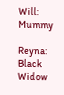Will: Mummy

Reyna: Black Widow